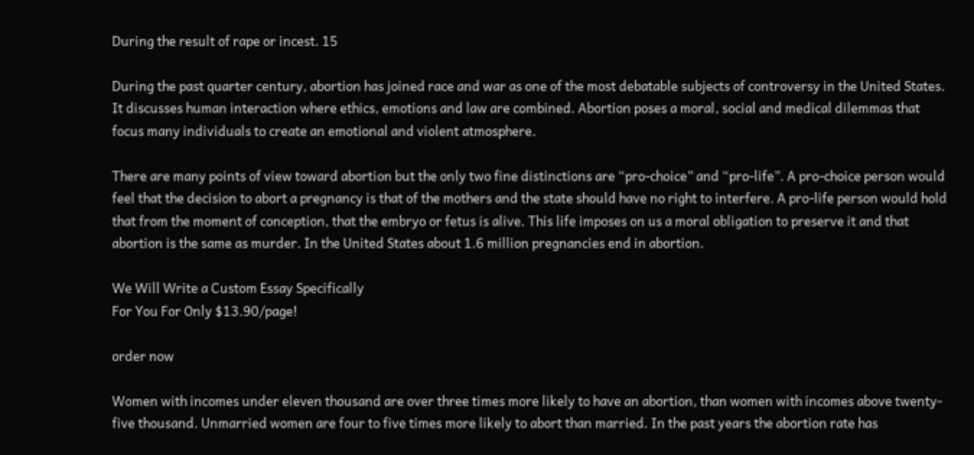During the result of rape or incest. 15

During the past quarter century, abortion has joined race and war as one of the most debatable subjects of controversy in the United States. It discusses human interaction where ethics, emotions and law are combined. Abortion poses a moral, social and medical dilemmas that focus many individuals to create an emotional and violent atmosphere.

There are many points of view toward abortion but the only two fine distinctions are “pro-choice” and “pro-life”. A pro-choice person would feel that the decision to abort a pregnancy is that of the mothers and the state should have no right to interfere. A pro-life person would hold that from the moment of conception, that the embryo or fetus is alive. This life imposes on us a moral obligation to preserve it and that abortion is the same as murder. In the United States about 1.6 million pregnancies end in abortion.

We Will Write a Custom Essay Specifically
For You For Only $13.90/page!

order now

Women with incomes under eleven thousand are over three times more likely to have an abortion, than women with incomes above twenty-five thousand. Unmarried women are four to five times more likely to abort than married. In the past years the abortion rate has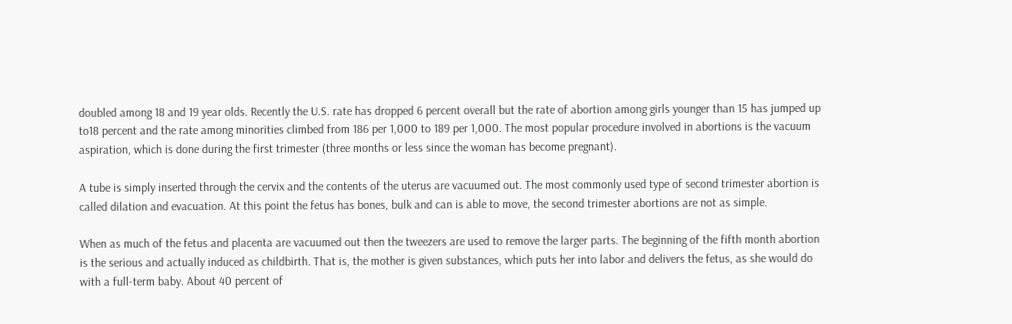doubled among 18 and 19 year olds. Recently the U.S. rate has dropped 6 percent overall but the rate of abortion among girls younger than 15 has jumped up to18 percent and the rate among minorities climbed from 186 per 1,000 to 189 per 1,000. The most popular procedure involved in abortions is the vacuum aspiration, which is done during the first trimester (three months or less since the woman has become pregnant).

A tube is simply inserted through the cervix and the contents of the uterus are vacuumed out. The most commonly used type of second trimester abortion is called dilation and evacuation. At this point the fetus has bones, bulk and can is able to move, the second trimester abortions are not as simple.

When as much of the fetus and placenta are vacuumed out then the tweezers are used to remove the larger parts. The beginning of the fifth month abortion is the serious and actually induced as childbirth. That is, the mother is given substances, which puts her into labor and delivers the fetus, as she would do with a full-term baby. About 40 percent of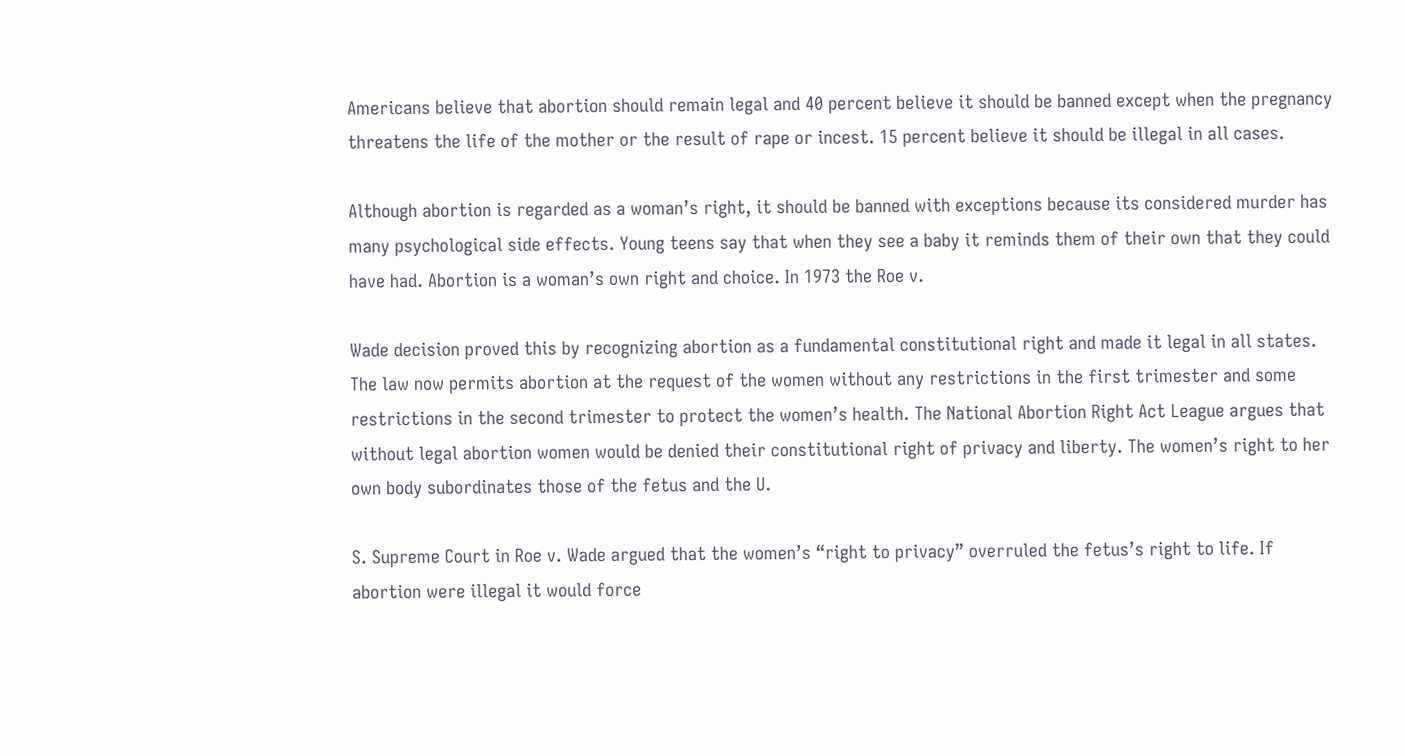Americans believe that abortion should remain legal and 40 percent believe it should be banned except when the pregnancy threatens the life of the mother or the result of rape or incest. 15 percent believe it should be illegal in all cases.

Although abortion is regarded as a woman’s right, it should be banned with exceptions because its considered murder has many psychological side effects. Young teens say that when they see a baby it reminds them of their own that they could have had. Abortion is a woman’s own right and choice. In 1973 the Roe v.

Wade decision proved this by recognizing abortion as a fundamental constitutional right and made it legal in all states. The law now permits abortion at the request of the women without any restrictions in the first trimester and some restrictions in the second trimester to protect the women’s health. The National Abortion Right Act League argues that without legal abortion women would be denied their constitutional right of privacy and liberty. The women’s right to her own body subordinates those of the fetus and the U.

S. Supreme Court in Roe v. Wade argued that the women’s “right to privacy” overruled the fetus’s right to life. If abortion were illegal it would force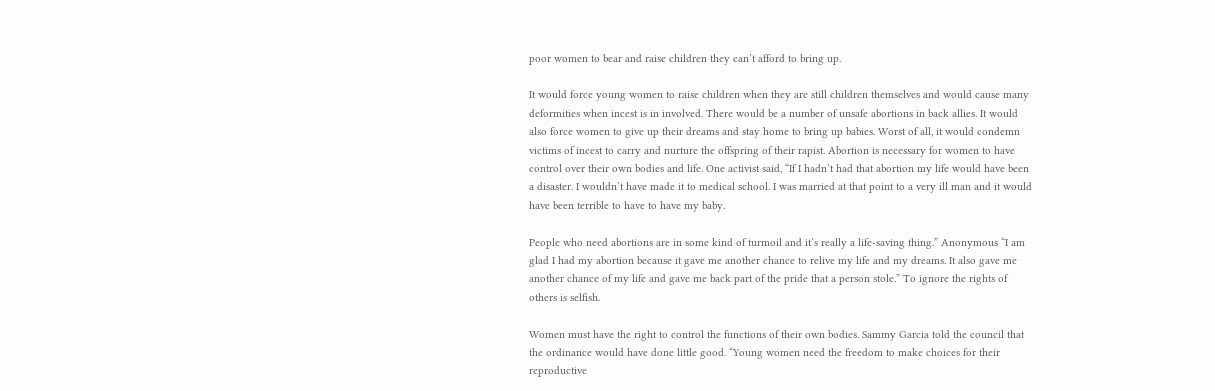poor women to bear and raise children they can’t afford to bring up.

It would force young women to raise children when they are still children themselves and would cause many deformities when incest is in involved. There would be a number of unsafe abortions in back allies. It would also force women to give up their dreams and stay home to bring up babies. Worst of all, it would condemn victims of incest to carry and nurture the offspring of their rapist. Abortion is necessary for women to have control over their own bodies and life. One activist said, “If I hadn’t had that abortion my life would have been a disaster. I wouldn’t have made it to medical school. I was married at that point to a very ill man and it would have been terrible to have to have my baby.

People who need abortions are in some kind of turmoil and it’s really a life-saving thing.” Anonymous “I am glad I had my abortion because it gave me another chance to relive my life and my dreams. It also gave me another chance of my life and gave me back part of the pride that a person stole.” To ignore the rights of others is selfish.

Women must have the right to control the functions of their own bodies. Sammy Garcia told the council that the ordinance would have done little good. “Young women need the freedom to make choices for their reproductive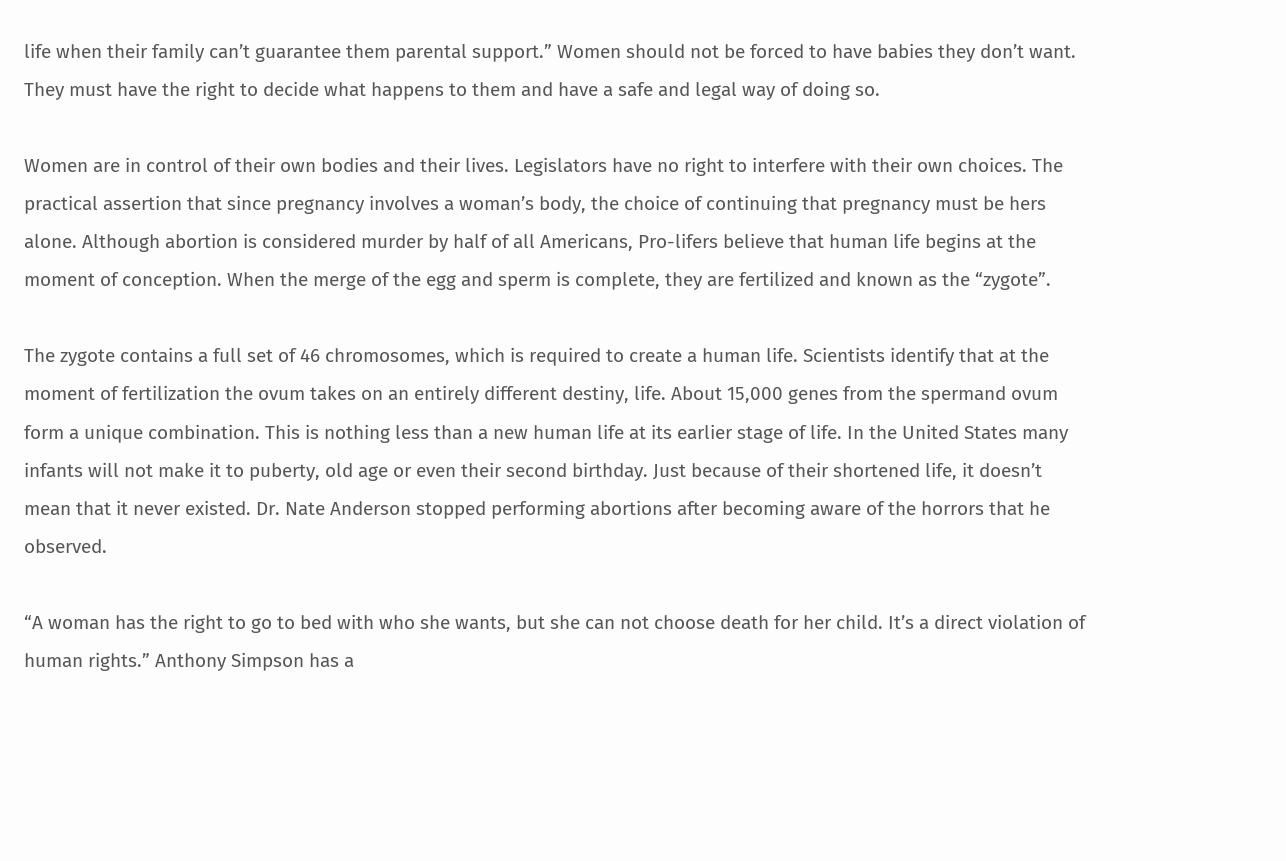life when their family can’t guarantee them parental support.” Women should not be forced to have babies they don’t want. They must have the right to decide what happens to them and have a safe and legal way of doing so.

Women are in control of their own bodies and their lives. Legislators have no right to interfere with their own choices. The practical assertion that since pregnancy involves a woman’s body, the choice of continuing that pregnancy must be hers alone. Although abortion is considered murder by half of all Americans, Pro-lifers believe that human life begins at the moment of conception. When the merge of the egg and sperm is complete, they are fertilized and known as the “zygote”.

The zygote contains a full set of 46 chromosomes, which is required to create a human life. Scientists identify that at the moment of fertilization the ovum takes on an entirely different destiny, life. About 15,000 genes from the spermand ovum form a unique combination. This is nothing less than a new human life at its earlier stage of life. In the United States many infants will not make it to puberty, old age or even their second birthday. Just because of their shortened life, it doesn’t mean that it never existed. Dr. Nate Anderson stopped performing abortions after becoming aware of the horrors that he observed.

“A woman has the right to go to bed with who she wants, but she can not choose death for her child. It’s a direct violation of human rights.” Anthony Simpson has a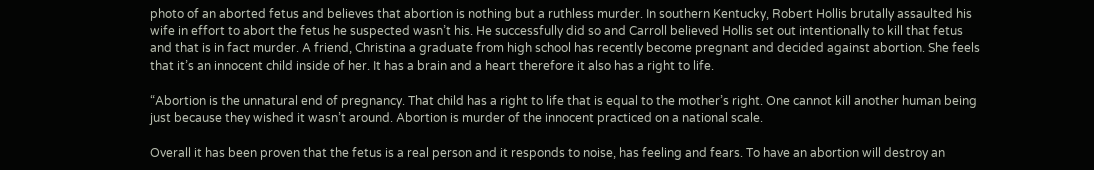photo of an aborted fetus and believes that abortion is nothing but a ruthless murder. In southern Kentucky, Robert Hollis brutally assaulted his wife in effort to abort the fetus he suspected wasn’t his. He successfully did so and Carroll believed Hollis set out intentionally to kill that fetus and that is in fact murder. A friend, Christina a graduate from high school has recently become pregnant and decided against abortion. She feels that it’s an innocent child inside of her. It has a brain and a heart therefore it also has a right to life.

“Abortion is the unnatural end of pregnancy. That child has a right to life that is equal to the mother’s right. One cannot kill another human being just because they wished it wasn’t around. Abortion is murder of the innocent practiced on a national scale.

Overall it has been proven that the fetus is a real person and it responds to noise, has feeling and fears. To have an abortion will destroy an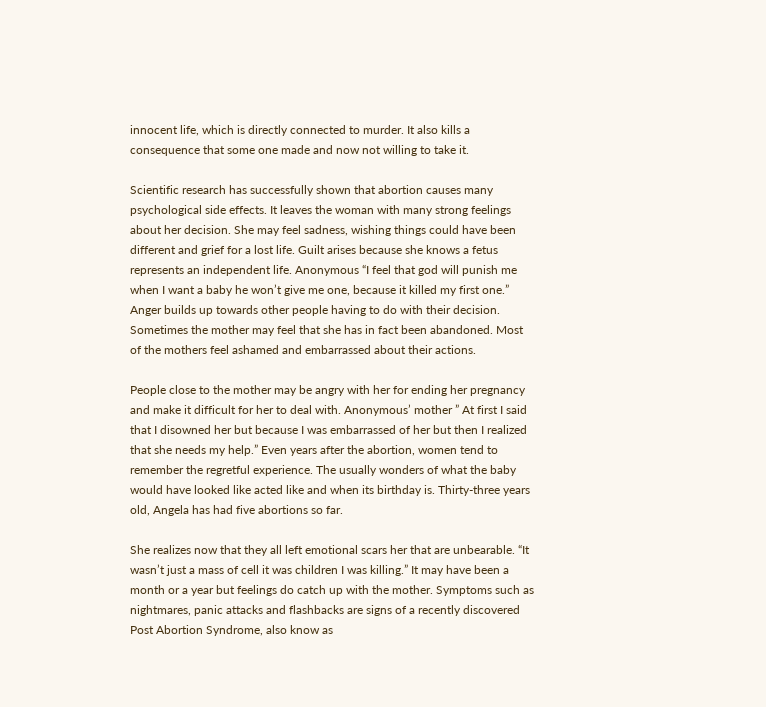innocent life, which is directly connected to murder. It also kills a consequence that some one made and now not willing to take it.

Scientific research has successfully shown that abortion causes many psychological side effects. It leaves the woman with many strong feelings about her decision. She may feel sadness, wishing things could have been different and grief for a lost life. Guilt arises because she knows a fetus represents an independent life. Anonymous “I feel that god will punish me when I want a baby he won’t give me one, because it killed my first one.” Anger builds up towards other people having to do with their decision. Sometimes the mother may feel that she has in fact been abandoned. Most of the mothers feel ashamed and embarrassed about their actions.

People close to the mother may be angry with her for ending her pregnancy and make it difficult for her to deal with. Anonymous’ mother ” At first I said that I disowned her but because I was embarrassed of her but then I realized that she needs my help.” Even years after the abortion, women tend to remember the regretful experience. The usually wonders of what the baby would have looked like acted like and when its birthday is. Thirty-three years old, Angela has had five abortions so far.

She realizes now that they all left emotional scars her that are unbearable. “It wasn’t just a mass of cell it was children I was killing.” It may have been a month or a year but feelings do catch up with the mother. Symptoms such as nightmares, panic attacks and flashbacks are signs of a recently discovered Post Abortion Syndrome, also know as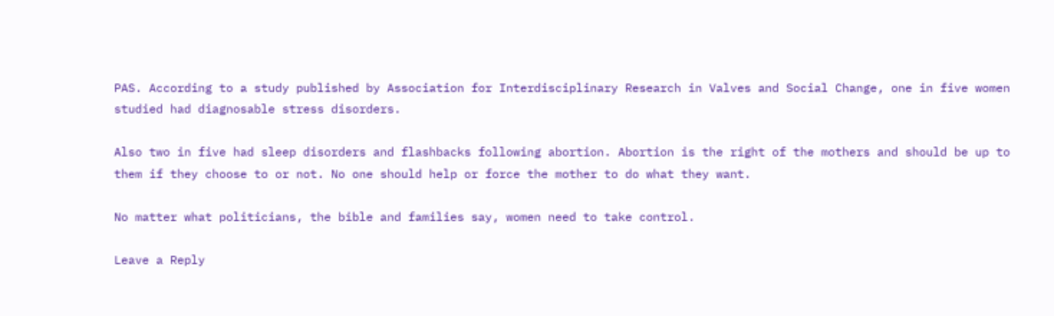PAS. According to a study published by Association for Interdisciplinary Research in Valves and Social Change, one in five women studied had diagnosable stress disorders.

Also two in five had sleep disorders and flashbacks following abortion. Abortion is the right of the mothers and should be up to them if they choose to or not. No one should help or force the mother to do what they want.

No matter what politicians, the bible and families say, women need to take control.

Leave a Reply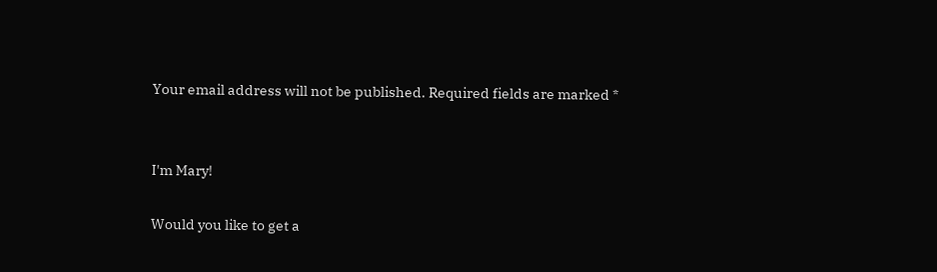Your email address will not be published. Required fields are marked *


I'm Mary!

Would you like to get a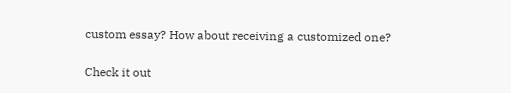custom essay? How about receiving a customized one?

Check it out